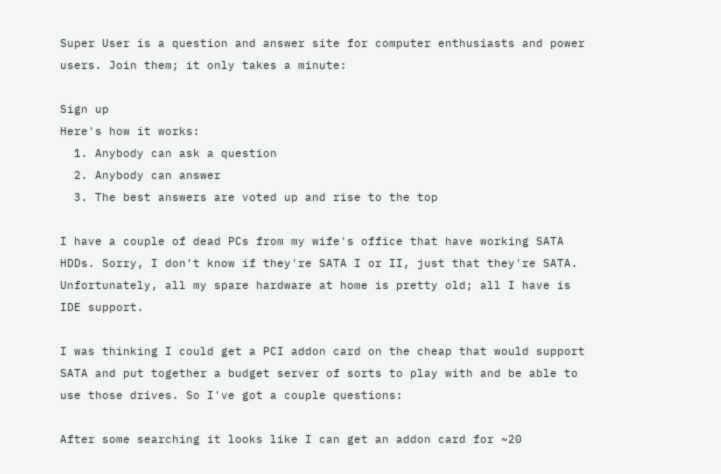Super User is a question and answer site for computer enthusiasts and power users. Join them; it only takes a minute:

Sign up
Here's how it works:
  1. Anybody can ask a question
  2. Anybody can answer
  3. The best answers are voted up and rise to the top

I have a couple of dead PCs from my wife's office that have working SATA HDDs. Sorry, I don't know if they're SATA I or II, just that they're SATA. Unfortunately, all my spare hardware at home is pretty old; all I have is IDE support.

I was thinking I could get a PCI addon card on the cheap that would support SATA and put together a budget server of sorts to play with and be able to use those drives. So I've got a couple questions:

After some searching it looks like I can get an addon card for ~20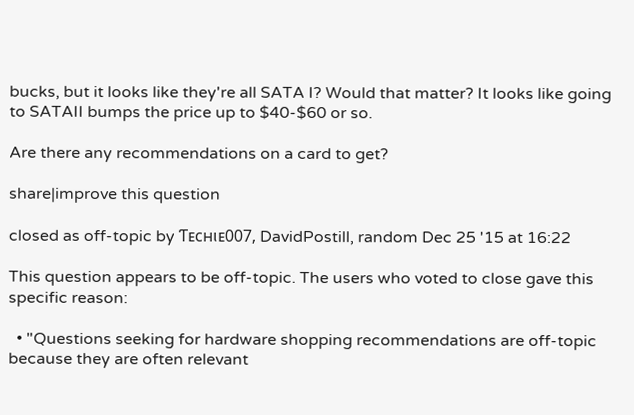bucks, but it looks like they're all SATA I? Would that matter? It looks like going to SATAII bumps the price up to $40-$60 or so.

Are there any recommendations on a card to get?

share|improve this question

closed as off-topic by Ƭᴇcʜιᴇ007, DavidPostill, random Dec 25 '15 at 16:22

This question appears to be off-topic. The users who voted to close gave this specific reason:

  • "Questions seeking for hardware shopping recommendations are off-topic because they are often relevant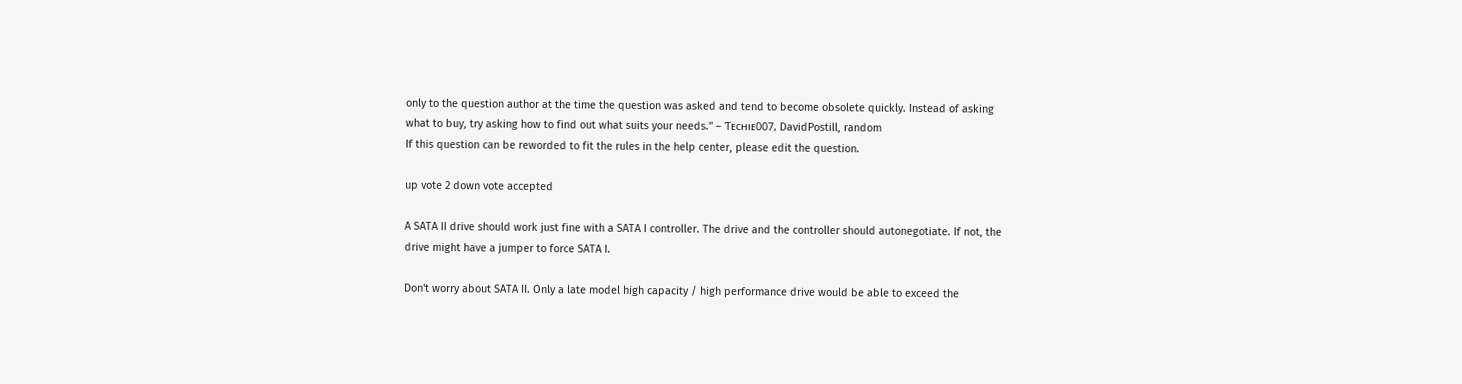only to the question author at the time the question was asked and tend to become obsolete quickly. Instead of asking what to buy, try asking how to find out what suits your needs." – Ƭᴇcʜιᴇ007, DavidPostill, random
If this question can be reworded to fit the rules in the help center, please edit the question.

up vote 2 down vote accepted

A SATA II drive should work just fine with a SATA I controller. The drive and the controller should autonegotiate. If not, the drive might have a jumper to force SATA I.

Don't worry about SATA II. Only a late model high capacity / high performance drive would be able to exceed the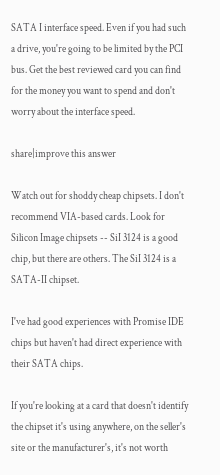SATA I interface speed. Even if you had such a drive, you're going to be limited by the PCI bus. Get the best reviewed card you can find for the money you want to spend and don't worry about the interface speed.

share|improve this answer

Watch out for shoddy cheap chipsets. I don't recommend VIA-based cards. Look for Silicon Image chipsets -- SiI 3124 is a good chip, but there are others. The SiI 3124 is a SATA-II chipset.

I've had good experiences with Promise IDE chips but haven't had direct experience with their SATA chips.

If you're looking at a card that doesn't identify the chipset it's using anywhere, on the seller's site or the manufacturer's, it's not worth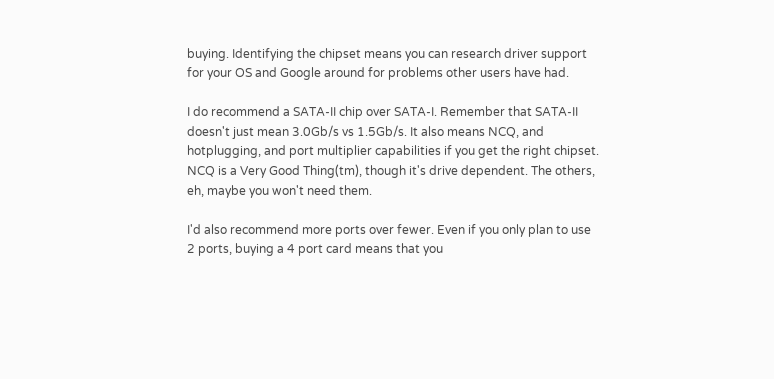buying. Identifying the chipset means you can research driver support for your OS and Google around for problems other users have had.

I do recommend a SATA-II chip over SATA-I. Remember that SATA-II doesn't just mean 3.0Gb/s vs 1.5Gb/s. It also means NCQ, and hotplugging, and port multiplier capabilities if you get the right chipset. NCQ is a Very Good Thing(tm), though it's drive dependent. The others, eh, maybe you won't need them.

I'd also recommend more ports over fewer. Even if you only plan to use 2 ports, buying a 4 port card means that you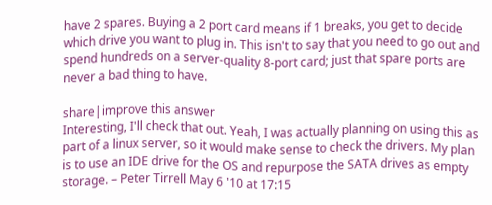have 2 spares. Buying a 2 port card means if 1 breaks, you get to decide which drive you want to plug in. This isn't to say that you need to go out and spend hundreds on a server-quality 8-port card; just that spare ports are never a bad thing to have.

share|improve this answer
Interesting, I'll check that out. Yeah, I was actually planning on using this as part of a linux server, so it would make sense to check the drivers. My plan is to use an IDE drive for the OS and repurpose the SATA drives as empty storage. – Peter Tirrell May 6 '10 at 17:15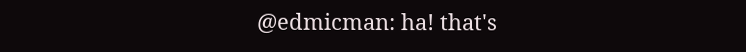@edmicman: ha! that's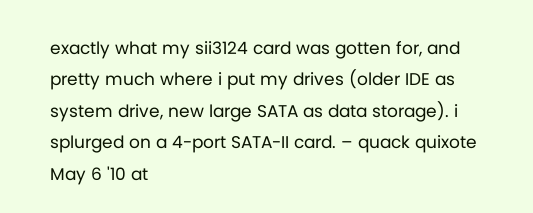exactly what my sii3124 card was gotten for, and pretty much where i put my drives (older IDE as system drive, new large SATA as data storage). i splurged on a 4-port SATA-II card. – quack quixote May 6 '10 at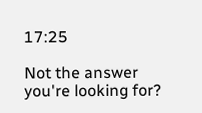17:25

Not the answer you're looking for?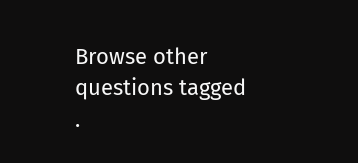Browse other questions tagged .